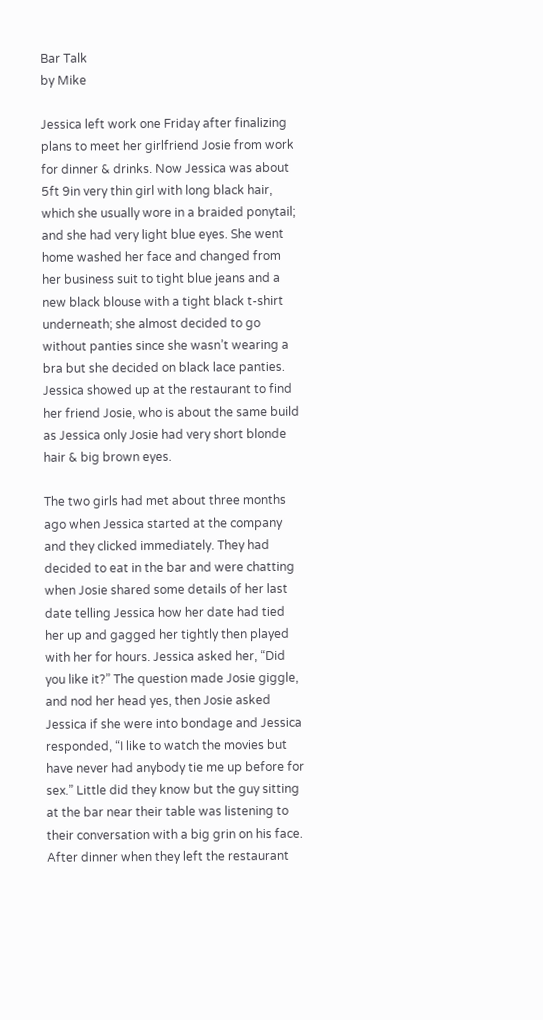Bar Talk
by Mike

Jessica left work one Friday after finalizing plans to meet her girlfriend Josie from work for dinner & drinks. Now Jessica was about 5ft 9in very thin girl with long black hair, which she usually wore in a braided ponytail; and she had very light blue eyes. She went home washed her face and changed from her business suit to tight blue jeans and a new black blouse with a tight black t-shirt underneath; she almost decided to go without panties since she wasn’t wearing a bra but she decided on black lace panties. Jessica showed up at the restaurant to find her friend Josie, who is about the same build as Jessica only Josie had very short blonde hair & big brown eyes.

The two girls had met about three months ago when Jessica started at the company and they clicked immediately. They had decided to eat in the bar and were chatting when Josie shared some details of her last date telling Jessica how her date had tied her up and gagged her tightly then played with her for hours. Jessica asked her, “Did you like it?” The question made Josie giggle, and nod her head yes, then Josie asked Jessica if she were into bondage and Jessica responded, “I like to watch the movies but have never had anybody tie me up before for sex.” Little did they know but the guy sitting at the bar near their table was listening to their conversation with a big grin on his face. After dinner when they left the restaurant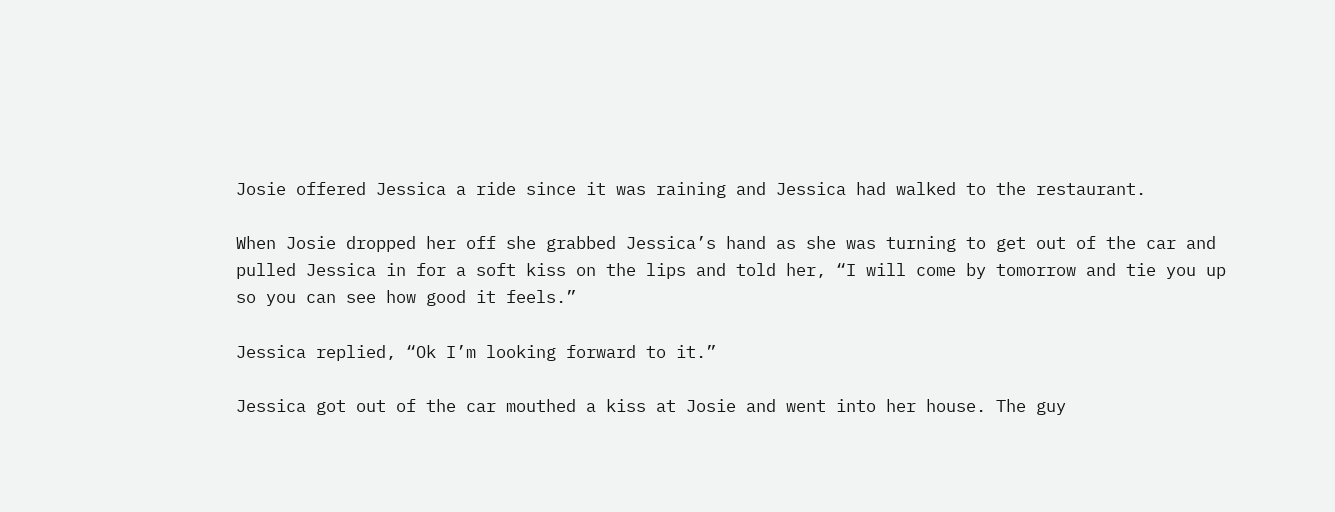Josie offered Jessica a ride since it was raining and Jessica had walked to the restaurant.

When Josie dropped her off she grabbed Jessica’s hand as she was turning to get out of the car and pulled Jessica in for a soft kiss on the lips and told her, “I will come by tomorrow and tie you up so you can see how good it feels.”

Jessica replied, “Ok I’m looking forward to it.”

Jessica got out of the car mouthed a kiss at Josie and went into her house. The guy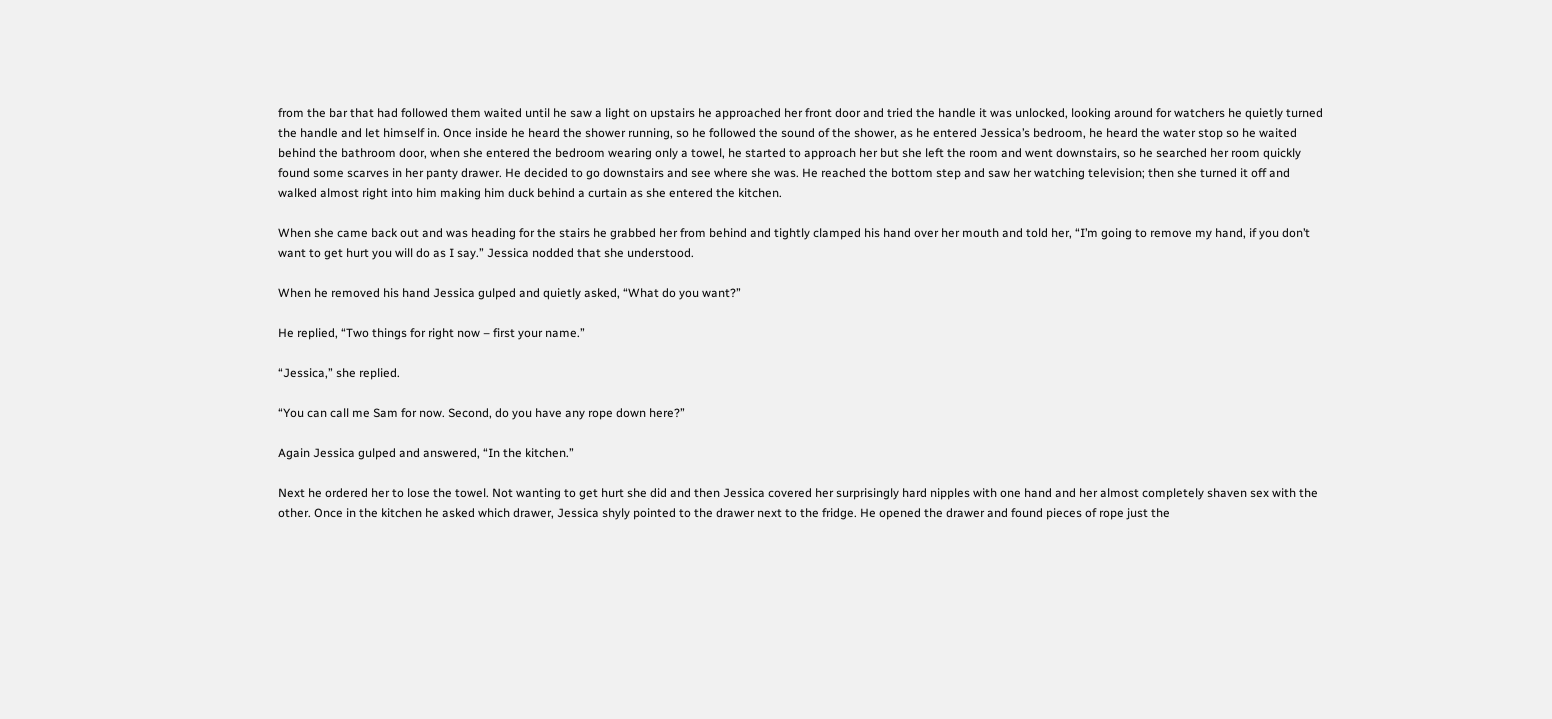from the bar that had followed them waited until he saw a light on upstairs he approached her front door and tried the handle it was unlocked, looking around for watchers he quietly turned the handle and let himself in. Once inside he heard the shower running, so he followed the sound of the shower, as he entered Jessica’s bedroom, he heard the water stop so he waited behind the bathroom door, when she entered the bedroom wearing only a towel, he started to approach her but she left the room and went downstairs, so he searched her room quickly found some scarves in her panty drawer. He decided to go downstairs and see where she was. He reached the bottom step and saw her watching television; then she turned it off and walked almost right into him making him duck behind a curtain as she entered the kitchen.

When she came back out and was heading for the stairs he grabbed her from behind and tightly clamped his hand over her mouth and told her, “I’m going to remove my hand, if you don’t want to get hurt you will do as I say.” Jessica nodded that she understood.

When he removed his hand Jessica gulped and quietly asked, “What do you want?”

He replied, “Two things for right now – first your name.”

“Jessica,” she replied.

“You can call me Sam for now. Second, do you have any rope down here?”

Again Jessica gulped and answered, “In the kitchen.”

Next he ordered her to lose the towel. Not wanting to get hurt she did and then Jessica covered her surprisingly hard nipples with one hand and her almost completely shaven sex with the other. Once in the kitchen he asked which drawer, Jessica shyly pointed to the drawer next to the fridge. He opened the drawer and found pieces of rope just the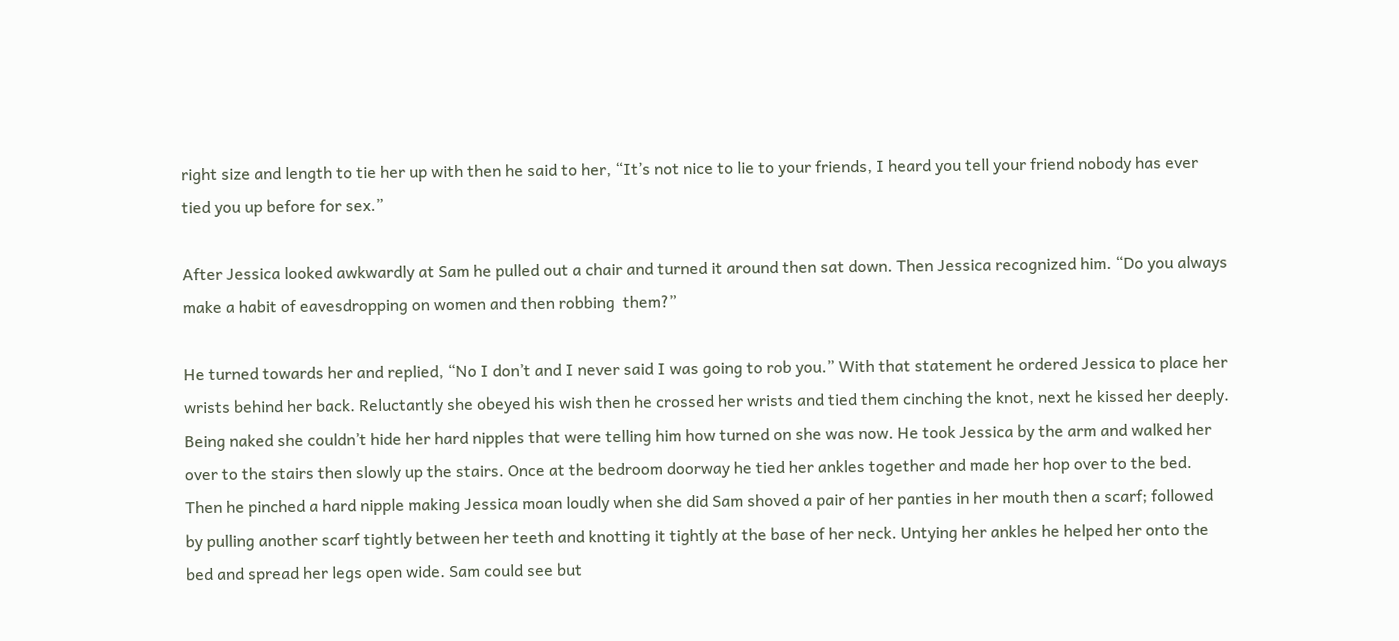right size and length to tie her up with then he said to her, “It’s not nice to lie to your friends, I heard you tell your friend nobody has ever tied you up before for sex.”

After Jessica looked awkwardly at Sam he pulled out a chair and turned it around then sat down. Then Jessica recognized him. “Do you always make a habit of eavesdropping on women and then robbing  them?”

He turned towards her and replied, “No I don’t and I never said I was going to rob you.” With that statement he ordered Jessica to place her wrists behind her back. Reluctantly she obeyed his wish then he crossed her wrists and tied them cinching the knot, next he kissed her deeply. Being naked she couldn’t hide her hard nipples that were telling him how turned on she was now. He took Jessica by the arm and walked her over to the stairs then slowly up the stairs. Once at the bedroom doorway he tied her ankles together and made her hop over to the bed. Then he pinched a hard nipple making Jessica moan loudly when she did Sam shoved a pair of her panties in her mouth then a scarf; followed by pulling another scarf tightly between her teeth and knotting it tightly at the base of her neck. Untying her ankles he helped her onto the bed and spread her legs open wide. Sam could see but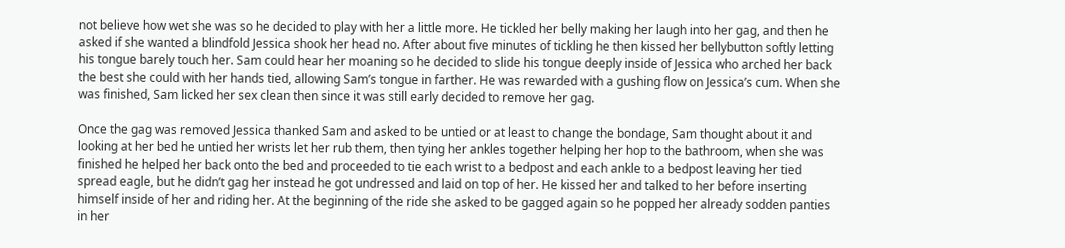not believe how wet she was so he decided to play with her a little more. He tickled her belly making her laugh into her gag, and then he asked if she wanted a blindfold Jessica shook her head no. After about five minutes of tickling he then kissed her bellybutton softly letting his tongue barely touch her. Sam could hear her moaning so he decided to slide his tongue deeply inside of Jessica who arched her back the best she could with her hands tied, allowing Sam’s tongue in farther. He was rewarded with a gushing flow on Jessica’s cum. When she was finished, Sam licked her sex clean then since it was still early decided to remove her gag.

Once the gag was removed Jessica thanked Sam and asked to be untied or at least to change the bondage, Sam thought about it and looking at her bed he untied her wrists let her rub them, then tying her ankles together helping her hop to the bathroom, when she was finished he helped her back onto the bed and proceeded to tie each wrist to a bedpost and each ankle to a bedpost leaving her tied spread eagle, but he didn’t gag her instead he got undressed and laid on top of her. He kissed her and talked to her before inserting himself inside of her and riding her. At the beginning of the ride she asked to be gagged again so he popped her already sodden panties in her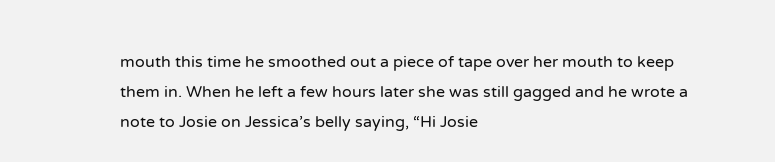mouth this time he smoothed out a piece of tape over her mouth to keep them in. When he left a few hours later she was still gagged and he wrote a note to Josie on Jessica’s belly saying, “Hi Josie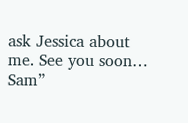ask Jessica about me. See you soon… Sam”